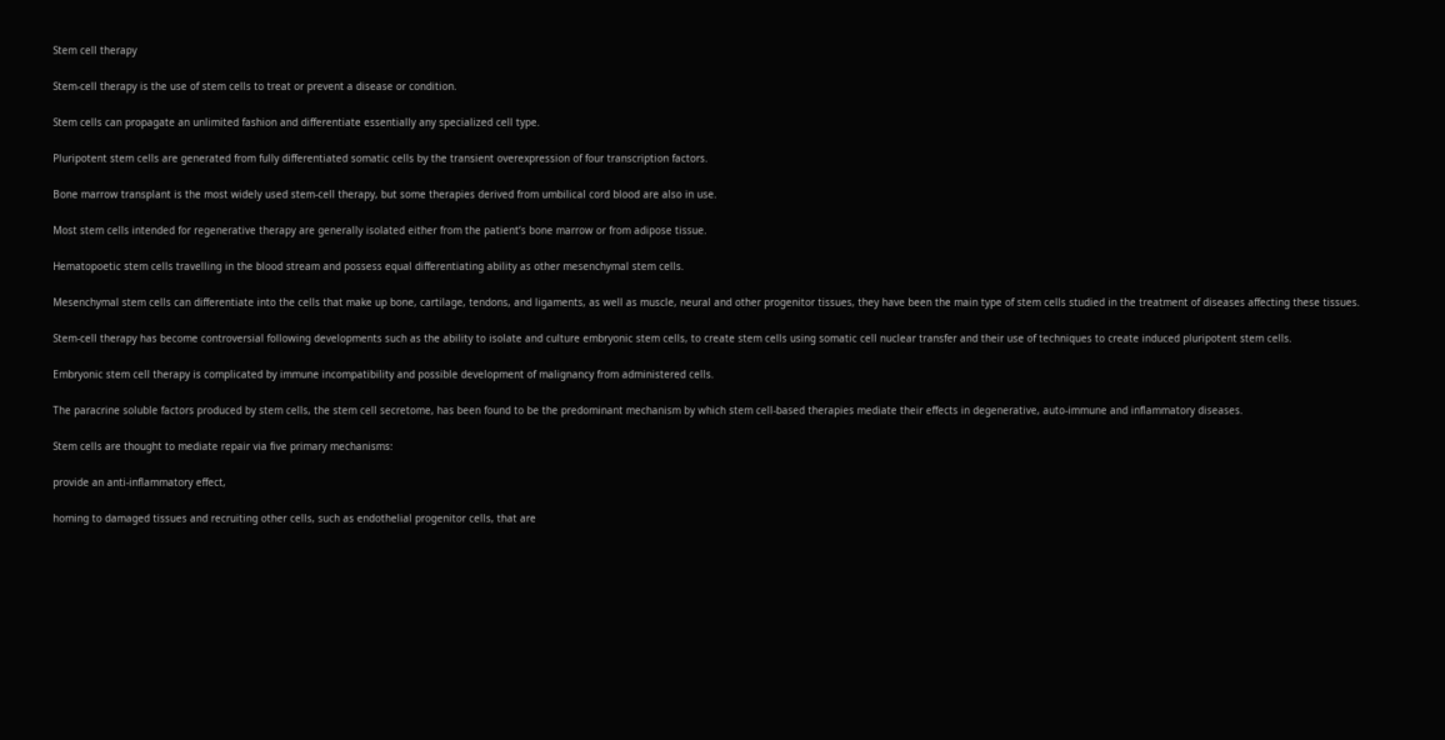Stem cell therapy

Stem-cell therapy is the use of stem cells to treat or prevent a disease or condition.

Stem cells can propagate an unlimited fashion and differentiate essentially any specialized cell type.

Pluripotent stem cells are generated from fully differentiated somatic cells by the transient overexpression of four transcription factors.

Bone marrow transplant is the most widely used stem-cell therapy, but some therapies derived from umbilical cord blood are also in use.

Most stem cells intended for regenerative therapy are generally isolated either from the patient’s bone marrow or from adipose tissue.

Hematopoetic stem cells travelling in the blood stream and possess equal differentiating ability as other mesenchymal stem cells.

Mesenchymal stem cells can differentiate into the cells that make up bone, cartilage, tendons, and ligaments, as well as muscle, neural and other progenitor tissues, they have been the main type of stem cells studied in the treatment of diseases affecting these tissues.

Stem-cell therapy has become controversial following developments such as the ability to isolate and culture embryonic stem cells, to create stem cells using somatic cell nuclear transfer and their use of techniques to create induced pluripotent stem cells.

Embryonic stem cell therapy is complicated by immune incompatibility and possible development of malignancy from administered cells.

The paracrine soluble factors produced by stem cells, the stem cell secretome, has been found to be the predominant mechanism by which stem cell-based therapies mediate their effects in degenerative, auto-immune and inflammatory diseases.

Stem cells are thought to mediate repair via five primary mechanisms:

provide an anti-inflammatory effect,

homing to damaged tissues and recruiting other cells, such as endothelial progenitor cells, that are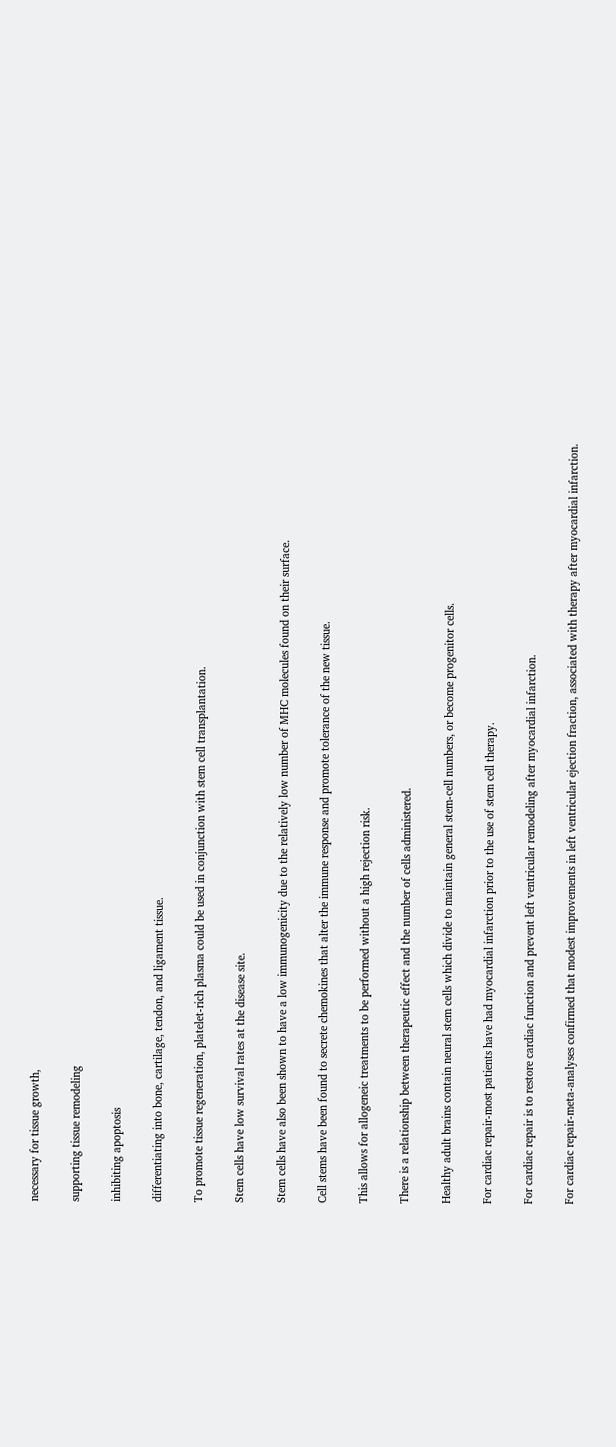necessary for tissue growth,

supporting tissue remodeling

inhibiting apoptosis

differentiating into bone, cartilage, tendon, and ligament tissue.

To promote tissue regeneration, platelet-rich plasma could be used in conjunction with stem cell transplantation.

Stem cells have low survival rates at the disease site.

Stem cells have also been shown to have a low immunogenicity due to the relatively low number of MHC molecules found on their surface.

Cell stems have been found to secrete chemokines that alter the immune response and promote tolerance of the new tissue.

This allows for allogeneic treatments to be performed without a high rejection risk.

There is a relationship between therapeutic effect and the number of cells administered.

Healthy adult brains contain neural stem cells which divide to maintain general stem-cell numbers, or become progenitor cells.

For cardiac repair-most patients have had myocardial infarction prior to the use of stem cell therapy.

For cardiac repair is to restore cardiac function and prevent left ventricular remodeling after myocardial infarction.

For cardiac repair-meta-analyses confirmed that modest improvements in left ventricular ejection fraction, associated with therapy after myocardial infarction.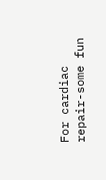For cardiac repair-some fun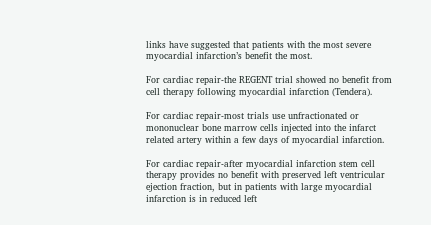links have suggested that patients with the most severe myocardial infarction’s benefit the most.

For cardiac repair-the REGENT trial showed no benefit from cell therapy following myocardial infarction (Tendera).

For cardiac repair-most trials use unfractionated or mononuclear bone marrow cells injected into the infarct related artery within a few days of myocardial infarction.

For cardiac repair-after myocardial infarction stem cell therapy provides no benefit with preserved left ventricular ejection fraction, but in patients with large myocardial infarction is in reduced left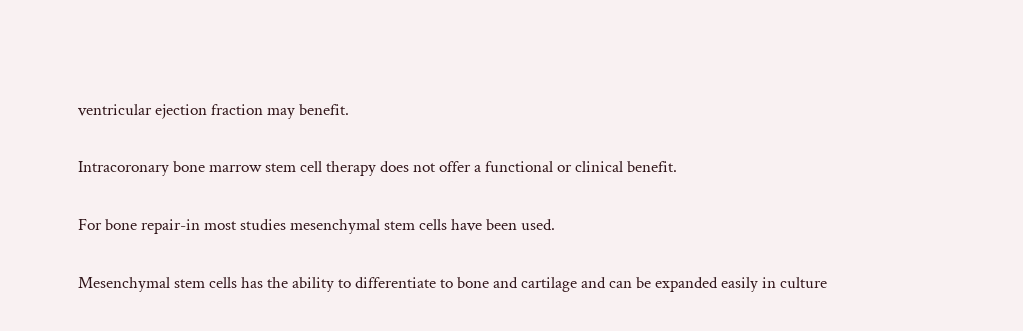ventricular ejection fraction may benefit.

Intracoronary bone marrow stem cell therapy does not offer a functional or clinical benefit.

For bone repair-in most studies mesenchymal stem cells have been used.

Mesenchymal stem cells has the ability to differentiate to bone and cartilage and can be expanded easily in culture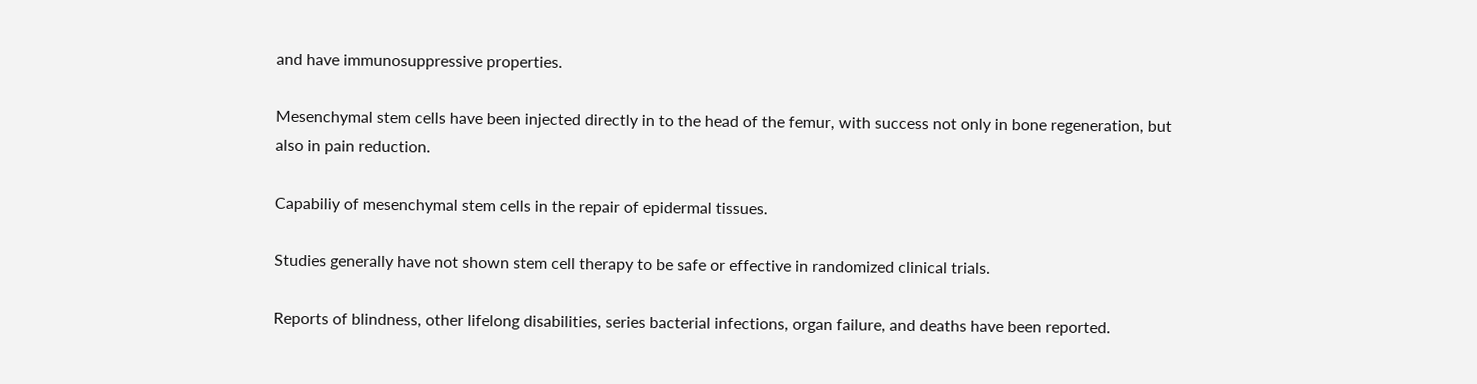and have immunosuppressive properties.

Mesenchymal stem cells have been injected directly in to the head of the femur, with success not only in bone regeneration, but also in pain reduction.

Capabiliy of mesenchymal stem cells in the repair of epidermal tissues.

Studies generally have not shown stem cell therapy to be safe or effective in randomized clinical trials.

Reports of blindness, other lifelong disabilities, series bacterial infections, organ failure, and deaths have been reported.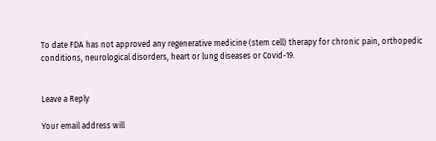To date FDA has not approved any regenerative medicine (stem cell) therapy for chronic pain, orthopedic conditions, neurological disorders, heart or lung diseases or Covid-19.


Leave a Reply

Your email address will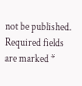not be published. Required fields are marked *